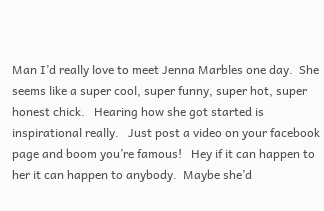Man I’d really love to meet Jenna Marbles one day.  She seems like a super cool, super funny, super hot, super honest chick.   Hearing how she got started is inspirational really.   Just post a video on your facebook page and boom you’re famous!   Hey if it can happen to her it can happen to anybody.  Maybe she’d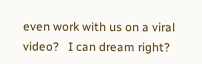even work with us on a viral video?   I can dream right?